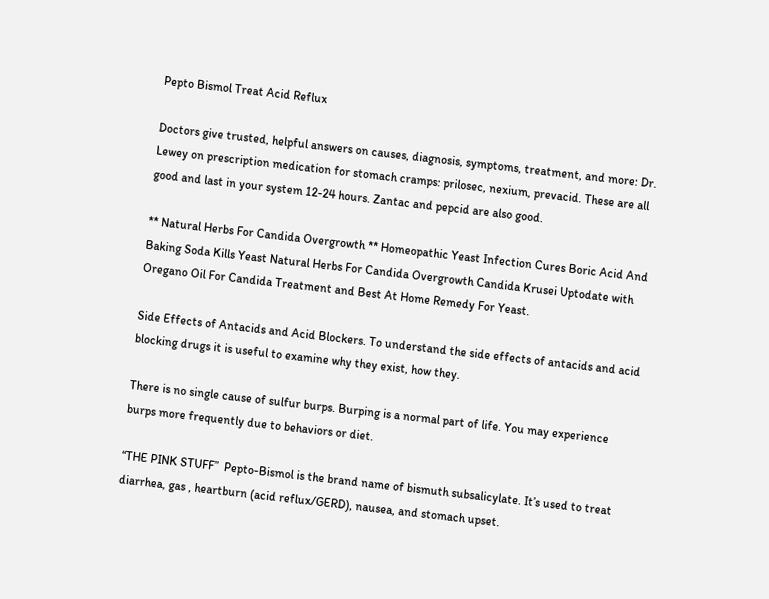Pepto Bismol Treat Acid Reflux

Doctors give trusted, helpful answers on causes, diagnosis, symptoms, treatment, and more: Dr. Lewey on prescription medication for stomach cramps: prilosec, nexium, prevacid. These are all good and last in your system 12-24 hours. Zantac and pepcid are also good.

** Natural Herbs For Candida Overgrowth ** Homeopathic Yeast Infection Cures Boric Acid And Baking Soda Kills Yeast Natural Herbs For Candida Overgrowth Candida Krusei Uptodate with Oregano Oil For Candida Treatment and Best At Home Remedy For Yeast.

Side Effects of Antacids and Acid Blockers. To understand the side effects of antacids and acid blocking drugs it is useful to examine why they exist, how they.

There is no single cause of sulfur burps. Burping is a normal part of life. You may experience burps more frequently due to behaviors or diet.

“THE PINK STUFF”  Pepto-Bismol is the brand name of bismuth subsalicylate. It’s used to treat diarrhea, gas , heartburn (acid reflux/GERD), nausea, and stomach upset.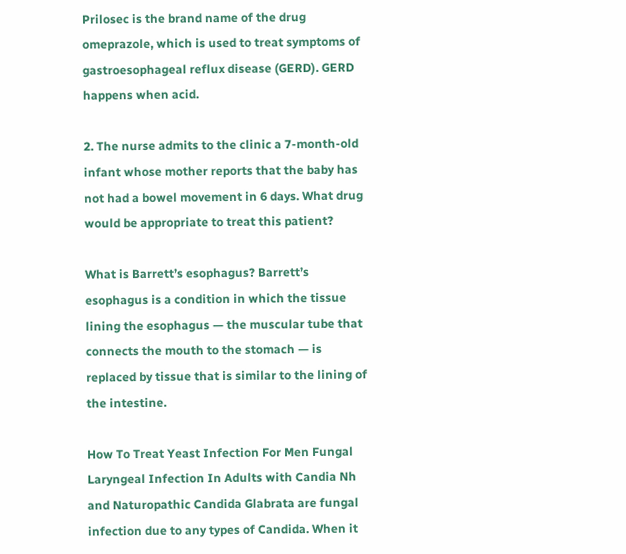Prilosec is the brand name of the drug omeprazole, which is used to treat symptoms of gastroesophageal reflux disease (GERD). GERD happens when acid.

2. The nurse admits to the clinic a 7-month-old infant whose mother reports that the baby has not had a bowel movement in 6 days. What drug would be appropriate to treat this patient?

What is Barrett’s esophagus? Barrett’s esophagus is a condition in which the tissue lining the esophagus — the muscular tube that connects the mouth to the stomach — is replaced by tissue that is similar to the lining of the intestine.

How To Treat Yeast Infection For Men Fungal Laryngeal Infection In Adults with Candia Nh and Naturopathic Candida Glabrata are fungal infection due to any types of Candida. When it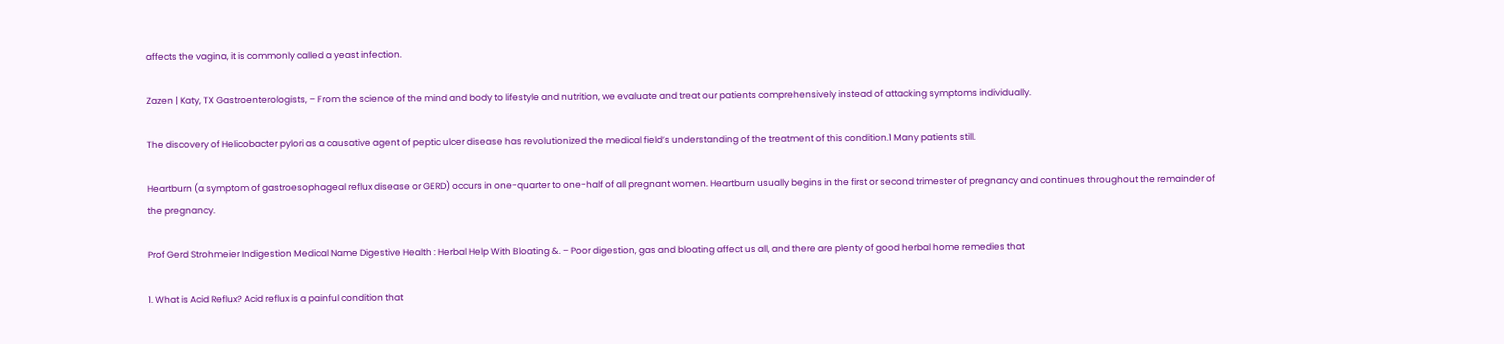affects the vagina, it is commonly called a yeast infection.

Zazen | Katy, TX Gastroenterologists, – From the science of the mind and body to lifestyle and nutrition, we evaluate and treat our patients comprehensively instead of attacking symptoms individually.

The discovery of Helicobacter pylori as a causative agent of peptic ulcer disease has revolutionized the medical field’s understanding of the treatment of this condition.1 Many patients still.

Heartburn (a symptom of gastroesophageal reflux disease or GERD) occurs in one-quarter to one-half of all pregnant women. Heartburn usually begins in the first or second trimester of pregnancy and continues throughout the remainder of the pregnancy.

Prof Gerd Strohmeier Indigestion Medical Name Digestive Health : Herbal Help With Bloating &. – Poor digestion, gas and bloating affect us all, and there are plenty of good herbal home remedies that

1. What is Acid Reflux? Acid reflux is a painful condition that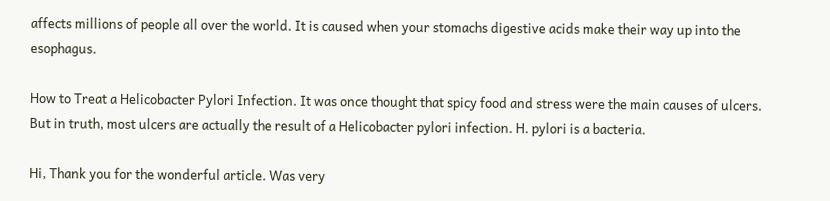affects millions of people all over the world. It is caused when your stomachs digestive acids make their way up into the esophagus.

How to Treat a Helicobacter Pylori Infection. It was once thought that spicy food and stress were the main causes of ulcers. But in truth, most ulcers are actually the result of a Helicobacter pylori infection. H. pylori is a bacteria.

Hi, Thank you for the wonderful article. Was very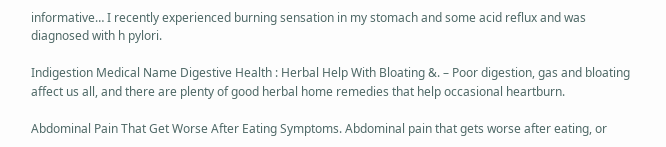informative… I recently experienced burning sensation in my stomach and some acid reflux and was diagnosed with h pylori.

Indigestion Medical Name Digestive Health : Herbal Help With Bloating &. – Poor digestion, gas and bloating affect us all, and there are plenty of good herbal home remedies that help occasional heartburn.

Abdominal Pain That Get Worse After Eating Symptoms. Abdominal pain that gets worse after eating, or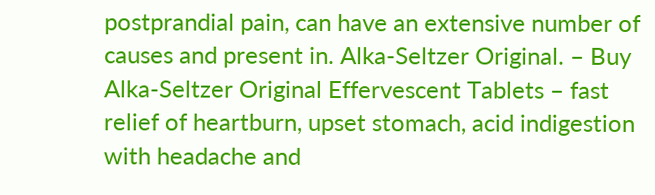postprandial pain, can have an extensive number of causes and present in. Alka-Seltzer Original. – Buy Alka-Seltzer Original Effervescent Tablets – fast relief of heartburn, upset stomach, acid indigestion with headache and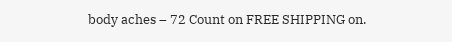body aches – 72 Count on FREE SHIPPING on.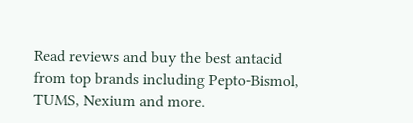Read reviews and buy the best antacid from top brands including Pepto-Bismol, TUMS, Nexium and more.